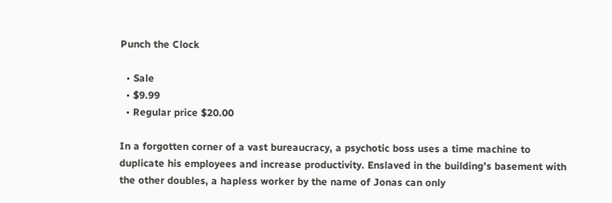Punch the Clock

  • Sale
  • $9.99
  • Regular price $20.00

In a forgotten corner of a vast bureaucracy, a psychotic boss uses a time machine to duplicate his employees and increase productivity. Enslaved in the building’s basement with the other doubles, a hapless worker by the name of Jonas can only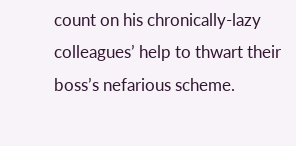count on his chronically-lazy colleagues’ help to thwart their boss’s nefarious scheme.